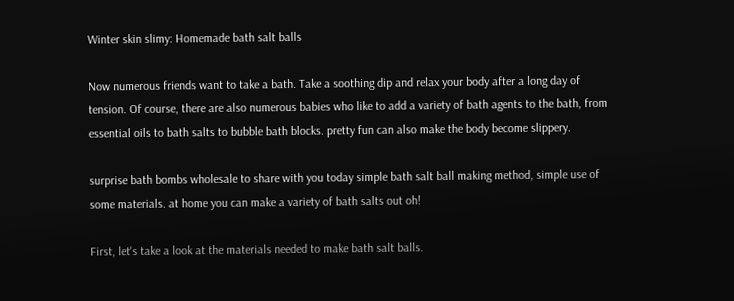Winter skin slimy: Homemade bath salt balls

Now numerous friends want to take a bath. Take a soothing dip and relax your body after a long day of tension. Of course, there are also numerous babies who like to add a variety of bath agents to the bath, from essential oils to bath salts to bubble bath blocks. pretty fun can also make the body become slippery.

surprise bath bombs wholesale to share with you today simple bath salt ball making method, simple use of some materials. at home you can make a variety of bath salts out oh!

First, let's take a look at the materials needed to make bath salt balls.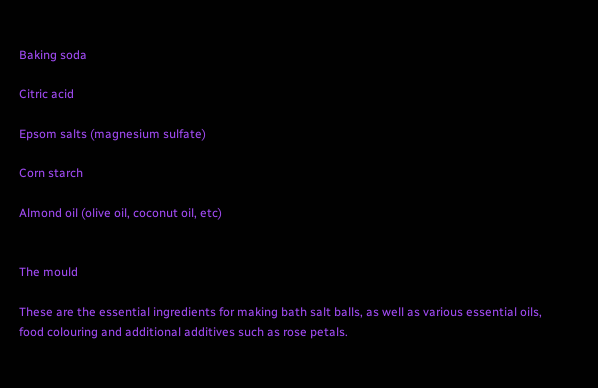Baking soda

Citric acid

Epsom salts (magnesium sulfate)

Corn starch

Almond oil (olive oil, coconut oil, etc)


The mould

These are the essential ingredients for making bath salt balls, as well as various essential oils, food colouring and additional additives such as rose petals.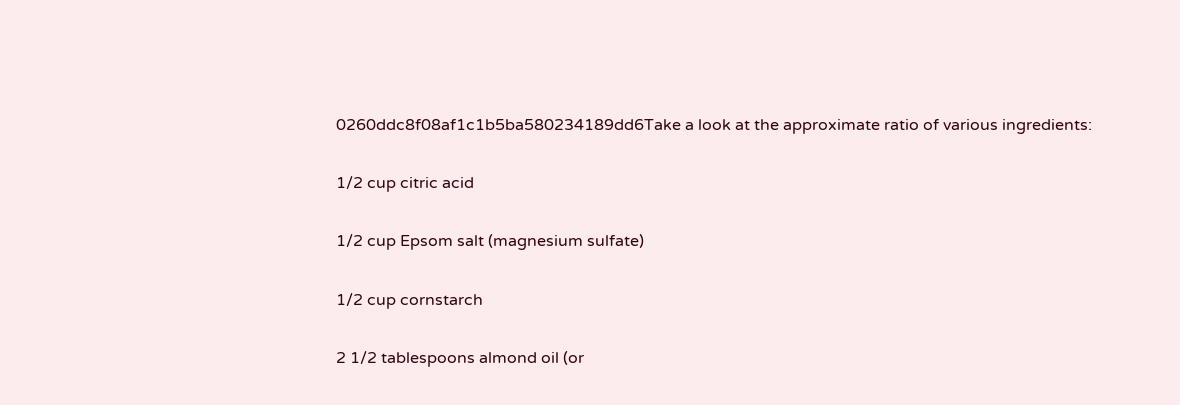0260ddc8f08af1c1b5ba580234189dd6Take a look at the approximate ratio of various ingredients:

1/2 cup citric acid

1/2 cup Epsom salt (magnesium sulfate)

1/2 cup cornstarch

2 1/2 tablespoons almond oil (or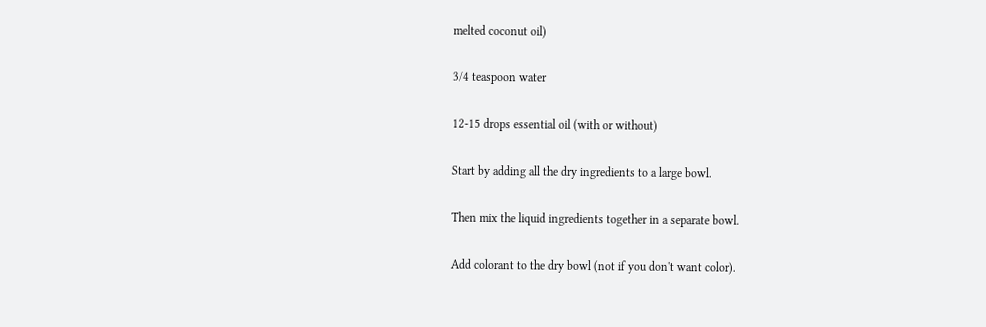melted coconut oil)

3/4 teaspoon water

12-15 drops essential oil (with or without)

Start by adding all the dry ingredients to a large bowl.

Then mix the liquid ingredients together in a separate bowl.

Add colorant to the dry bowl (not if you don't want color).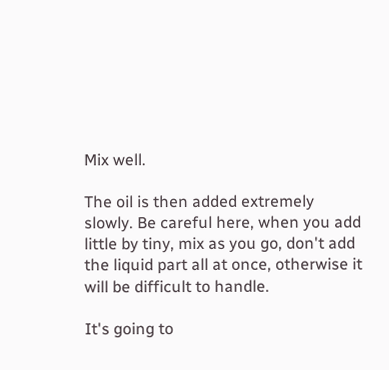Mix well.

The oil is then added extremely slowly. Be careful here, when you add little by tiny, mix as you go, don't add the liquid part all at once, otherwise it will be difficult to handle.

It's going to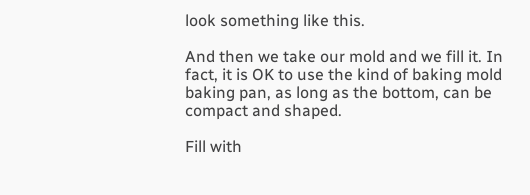look something like this.

And then we take our mold and we fill it. In fact, it is OK to use the kind of baking mold baking pan, as long as the bottom, can be compact and shaped.

Fill with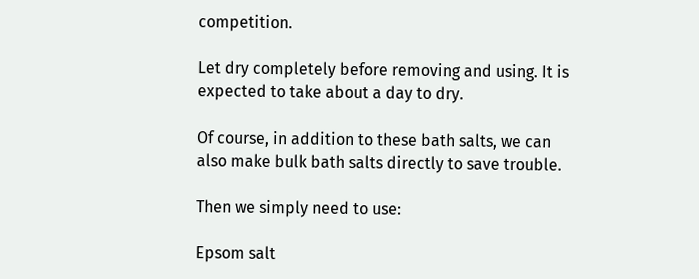competition.

Let dry completely before removing and using. It is expected to take about a day to dry.

Of course, in addition to these bath salts, we can also make bulk bath salts directly to save trouble.

Then we simply need to use:

Epsom salt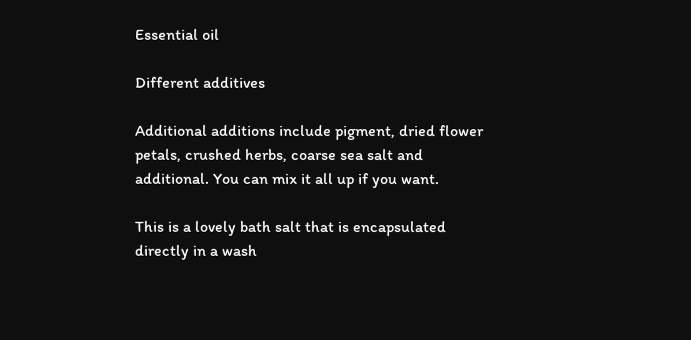Essential oil

Different additives

Additional additions include pigment, dried flower petals, crushed herbs, coarse sea salt and additional. You can mix it all up if you want.

This is a lovely bath salt that is encapsulated directly in a wash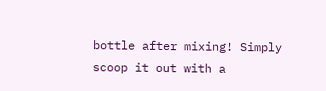bottle after mixing! Simply scoop it out with a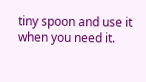tiny spoon and use it when you need it.